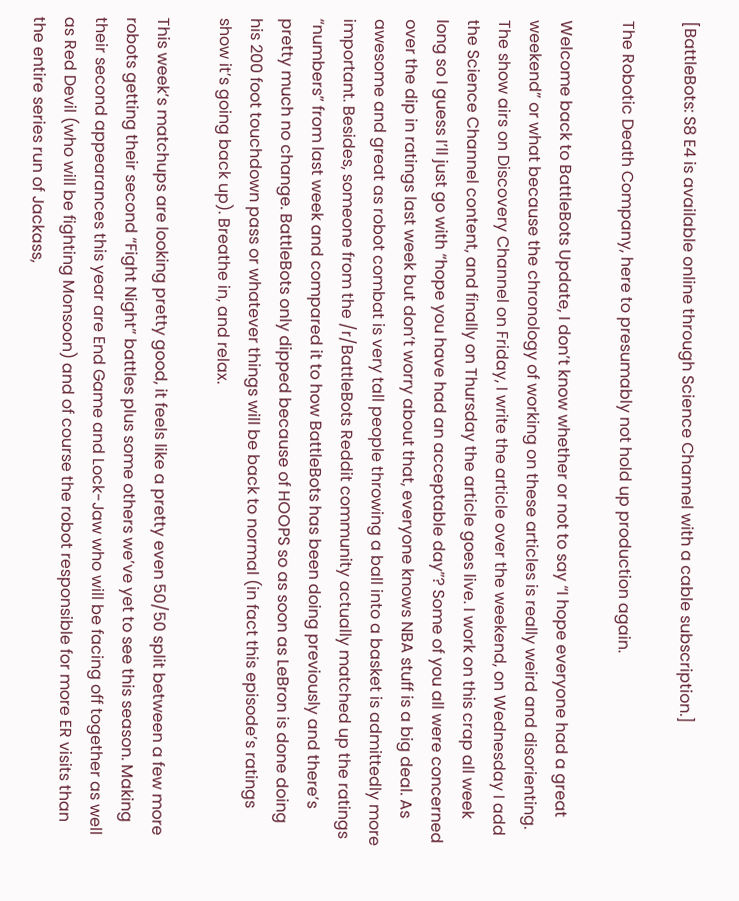[BattleBots: S8 E4 is available online through Science Channel with a cable subscription.]

The Robotic Death Company, here to presumably not hold up production again.

Welcome back to BattleBots Update, I don’t know whether or not to say “I hope everyone had a great weekend” or what because the chronology of working on these articles is really weird and disorienting. The show airs on Discovery Channel on Friday, I write the article over the weekend, on Wednesday I add the Science Channel content, and finally on Thursday the article goes live. I work on this crap all week long so I guess I’ll just go with “hope you have had an acceptable day”? Some of you all were concerned over the dip in ratings last week but don’t worry about that, everyone knows NBA stuff is a big deal. As awesome and great as robot combat is very tall people throwing a ball into a basket is admittedly more important. Besides, someone from the /r/BattleBots Reddit community actually matched up the ratings “numbers” from last week and compared it to how BattleBots has been doing previously and there’s pretty much no change. BattleBots only dipped because of HOOPS so as soon as LeBron is done doing his 200 foot touchdown pass or whatever things will be back to normal (in fact this episode’s ratings show it’s going back up). Breathe in, and relax.

This week’s matchups are looking pretty good, it feels like a pretty even 50/50 split between a few more robots getting their second “Fight Night” battles plus some others we’ve yet to see this season. Making their second appearances this year are End Game and Lock-Jaw who will be facing off together as well as Red Devil (who will be fighting Monsoon) and of course the robot responsible for more ER visits than the entire series run of Jackass,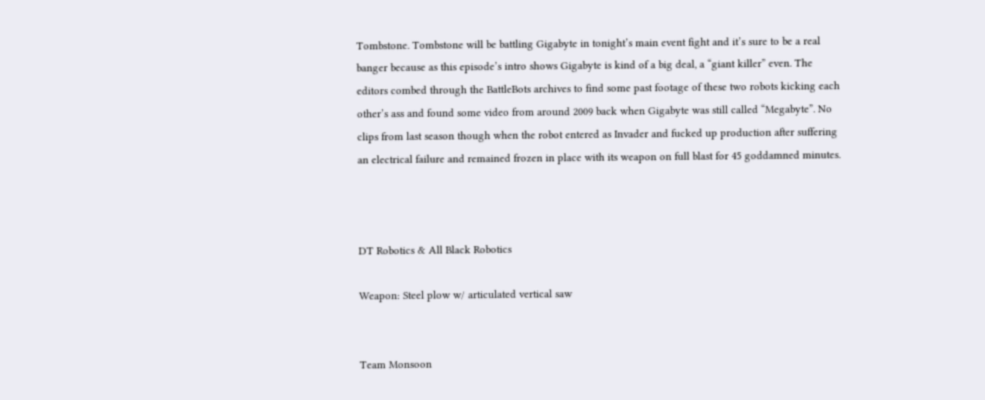Tombstone. Tombstone will be battling Gigabyte in tonight’s main event fight and it’s sure to be a real banger because as this episode’s intro shows Gigabyte is kind of a big deal, a “giant killer” even. The editors combed through the BattleBots archives to find some past footage of these two robots kicking each other’s ass and found some video from around 2009 back when Gigabyte was still called “Megabyte”. No clips from last season though when the robot entered as Invader and fucked up production after suffering an electrical failure and remained frozen in place with its weapon on full blast for 45 goddamned minutes.



DT Robotics & All Black Robotics

Weapon: Steel plow w/ articulated vertical saw


Team Monsoon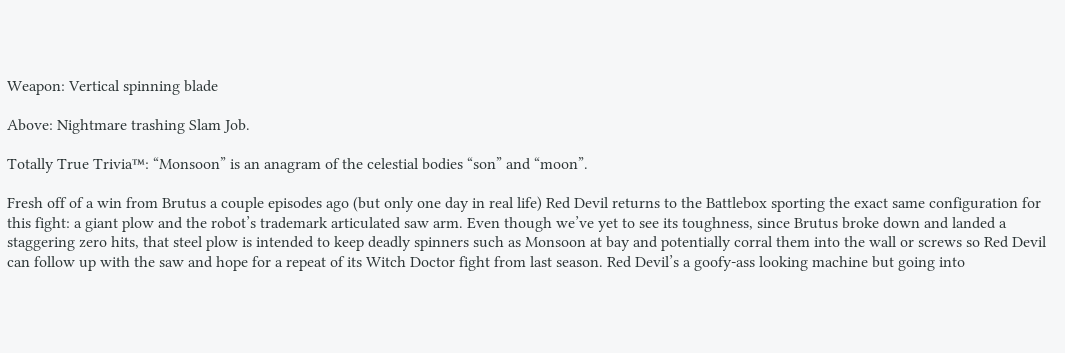Weapon: Vertical spinning blade

Above: Nightmare trashing Slam Job.

Totally True Trivia™: “Monsoon” is an anagram of the celestial bodies “son” and “moon”.

Fresh off of a win from Brutus a couple episodes ago (but only one day in real life) Red Devil returns to the Battlebox sporting the exact same configuration for this fight: a giant plow and the robot’s trademark articulated saw arm. Even though we’ve yet to see its toughness, since Brutus broke down and landed a staggering zero hits, that steel plow is intended to keep deadly spinners such as Monsoon at bay and potentially corral them into the wall or screws so Red Devil can follow up with the saw and hope for a repeat of its Witch Doctor fight from last season. Red Devil’s a goofy-ass looking machine but going into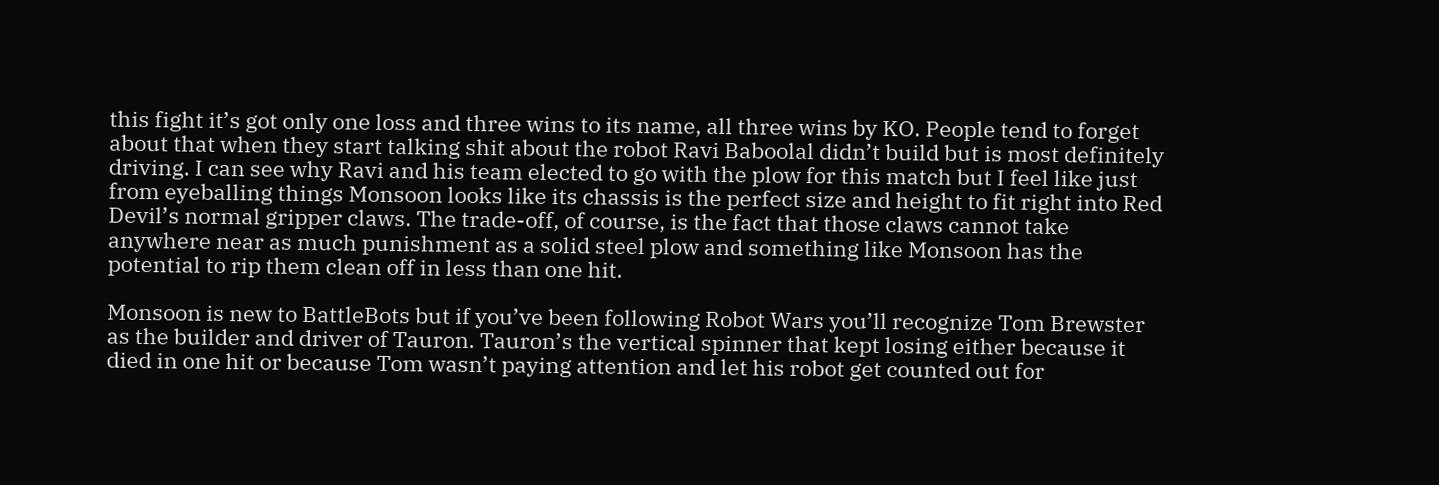this fight it’s got only one loss and three wins to its name, all three wins by KO. People tend to forget about that when they start talking shit about the robot Ravi Baboolal didn’t build but is most definitely driving. I can see why Ravi and his team elected to go with the plow for this match but I feel like just from eyeballing things Monsoon looks like its chassis is the perfect size and height to fit right into Red Devil’s normal gripper claws. The trade-off, of course, is the fact that those claws cannot take anywhere near as much punishment as a solid steel plow and something like Monsoon has the potential to rip them clean off in less than one hit.

Monsoon is new to BattleBots but if you’ve been following Robot Wars you’ll recognize Tom Brewster as the builder and driver of Tauron. Tauron’s the vertical spinner that kept losing either because it died in one hit or because Tom wasn’t paying attention and let his robot get counted out for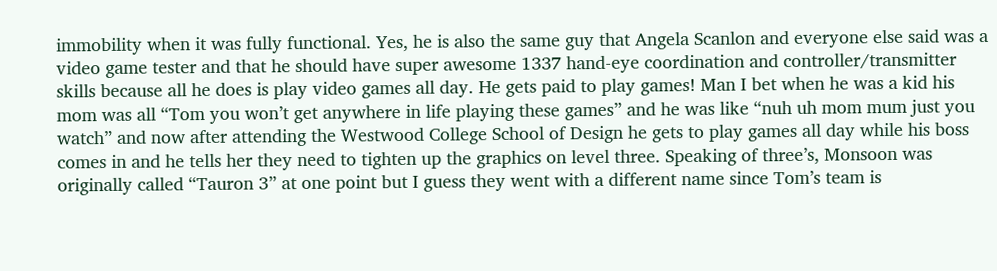immobility when it was fully functional. Yes, he is also the same guy that Angela Scanlon and everyone else said was a video game tester and that he should have super awesome 1337 hand-eye coordination and controller/transmitter skills because all he does is play video games all day. He gets paid to play games! Man I bet when he was a kid his mom was all “Tom you won’t get anywhere in life playing these games” and he was like “nuh uh mom mum just you watch” and now after attending the Westwood College School of Design he gets to play games all day while his boss comes in and he tells her they need to tighten up the graphics on level three. Speaking of three’s, Monsoon was originally called “Tauron 3” at one point but I guess they went with a different name since Tom’s team is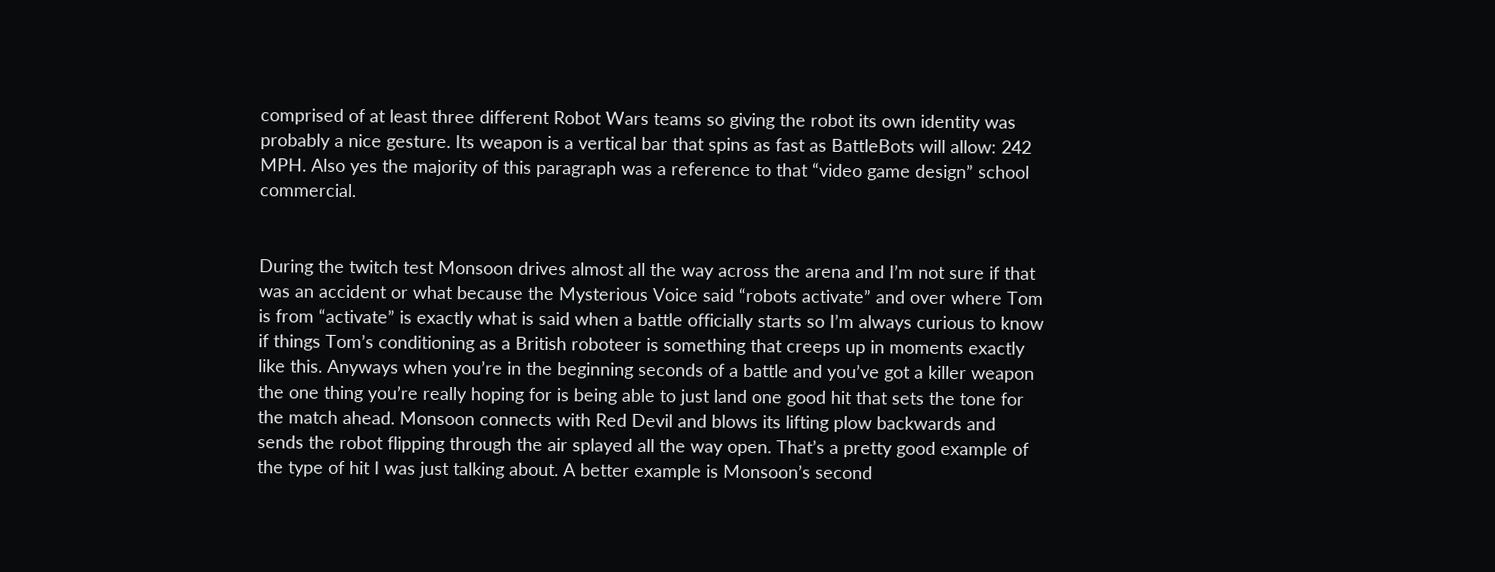comprised of at least three different Robot Wars teams so giving the robot its own identity was probably a nice gesture. Its weapon is a vertical bar that spins as fast as BattleBots will allow: 242 MPH. Also yes the majority of this paragraph was a reference to that “video game design” school commercial.


During the twitch test Monsoon drives almost all the way across the arena and I’m not sure if that was an accident or what because the Mysterious Voice said “robots activate” and over where Tom is from “activate” is exactly what is said when a battle officially starts so I’m always curious to know if things Tom’s conditioning as a British roboteer is something that creeps up in moments exactly like this. Anyways when you’re in the beginning seconds of a battle and you’ve got a killer weapon the one thing you’re really hoping for is being able to just land one good hit that sets the tone for the match ahead. Monsoon connects with Red Devil and blows its lifting plow backwards and sends the robot flipping through the air splayed all the way open. That’s a pretty good example of the type of hit I was just talking about. A better example is Monsoon’s second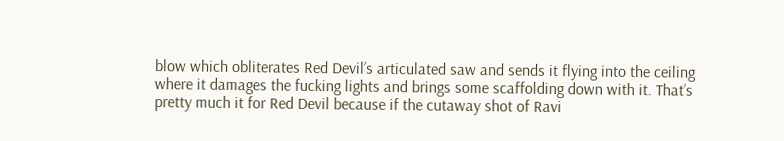blow which obliterates Red Devil’s articulated saw and sends it flying into the ceiling where it damages the fucking lights and brings some scaffolding down with it. That’s pretty much it for Red Devil because if the cutaway shot of Ravi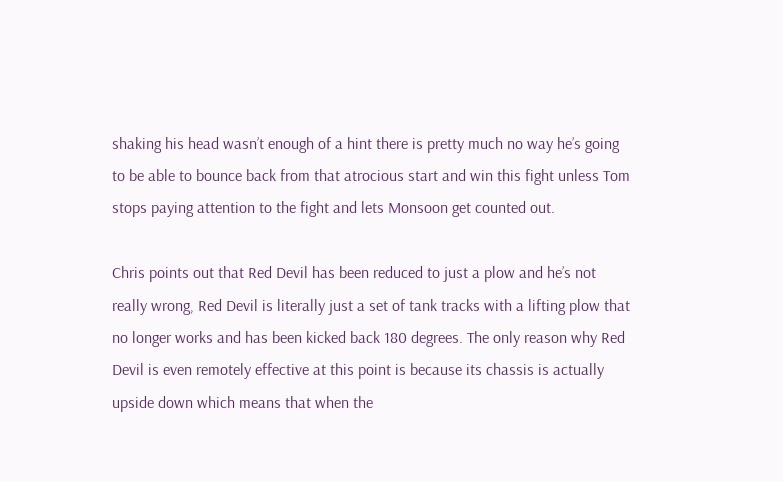shaking his head wasn’t enough of a hint there is pretty much no way he’s going to be able to bounce back from that atrocious start and win this fight unless Tom stops paying attention to the fight and lets Monsoon get counted out.

Chris points out that Red Devil has been reduced to just a plow and he’s not really wrong, Red Devil is literally just a set of tank tracks with a lifting plow that no longer works and has been kicked back 180 degrees. The only reason why Red Devil is even remotely effective at this point is because its chassis is actually upside down which means that when the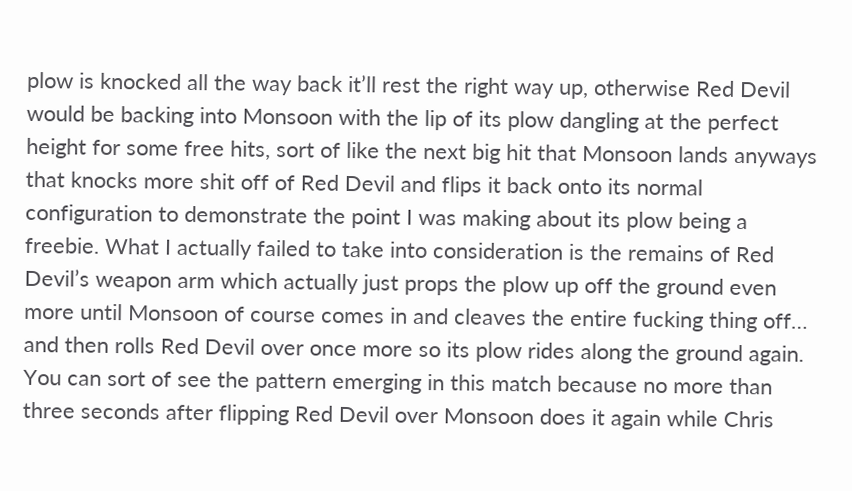plow is knocked all the way back it’ll rest the right way up, otherwise Red Devil would be backing into Monsoon with the lip of its plow dangling at the perfect height for some free hits, sort of like the next big hit that Monsoon lands anyways that knocks more shit off of Red Devil and flips it back onto its normal configuration to demonstrate the point I was making about its plow being a freebie. What I actually failed to take into consideration is the remains of Red Devil’s weapon arm which actually just props the plow up off the ground even more until Monsoon of course comes in and cleaves the entire fucking thing off… and then rolls Red Devil over once more so its plow rides along the ground again. You can sort of see the pattern emerging in this match because no more than three seconds after flipping Red Devil over Monsoon does it again while Chris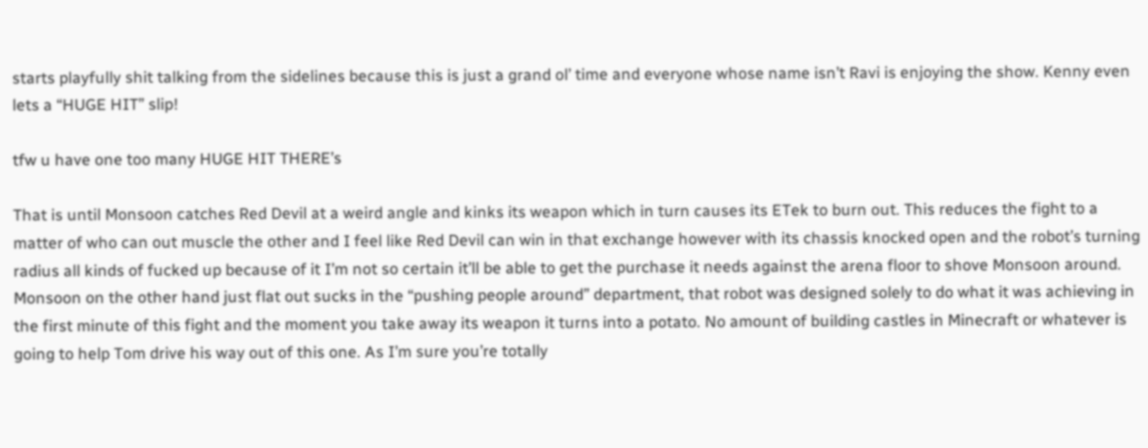starts playfully shit talking from the sidelines because this is just a grand ol’ time and everyone whose name isn’t Ravi is enjoying the show. Kenny even lets a “HUGE HIT” slip!

tfw u have one too many HUGE HIT THERE’s

That is until Monsoon catches Red Devil at a weird angle and kinks its weapon which in turn causes its ETek to burn out. This reduces the fight to a matter of who can out muscle the other and I feel like Red Devil can win in that exchange however with its chassis knocked open and the robot’s turning radius all kinds of fucked up because of it I’m not so certain it’ll be able to get the purchase it needs against the arena floor to shove Monsoon around. Monsoon on the other hand just flat out sucks in the “pushing people around” department, that robot was designed solely to do what it was achieving in the first minute of this fight and the moment you take away its weapon it turns into a potato. No amount of building castles in Minecraft or whatever is going to help Tom drive his way out of this one. As I’m sure you’re totally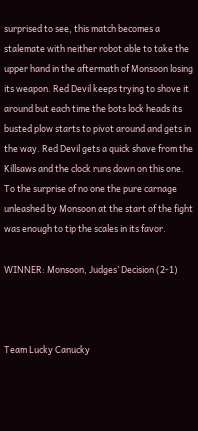surprised to see, this match becomes a stalemate with neither robot able to take the upper hand in the aftermath of Monsoon losing its weapon. Red Devil keeps trying to shove it around but each time the bots lock heads its busted plow starts to pivot around and gets in the way. Red Devil gets a quick shave from the Killsaws and the clock runs down on this one. To the surprise of no one the pure carnage unleashed by Monsoon at the start of the fight was enough to tip the scales in its favor.

WINNER: Monsoon, Judges’ Decision (2-1)



Team Lucky Canucky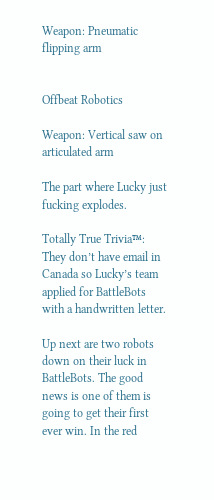Weapon: Pneumatic flipping arm


Offbeat Robotics

Weapon: Vertical saw on articulated arm

The part where Lucky just fucking explodes.

Totally True Trivia™: They don’t have email in Canada so Lucky’s team applied for BattleBots with a handwritten letter.

Up next are two robots down on their luck in BattleBots. The good news is one of them is going to get their first ever win. In the red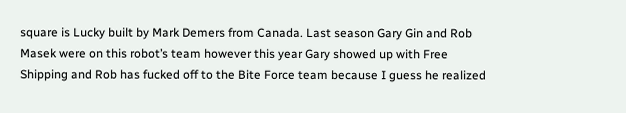square is Lucky built by Mark Demers from Canada. Last season Gary Gin and Rob Masek were on this robot’s team however this year Gary showed up with Free Shipping and Rob has fucked off to the Bite Force team because I guess he realized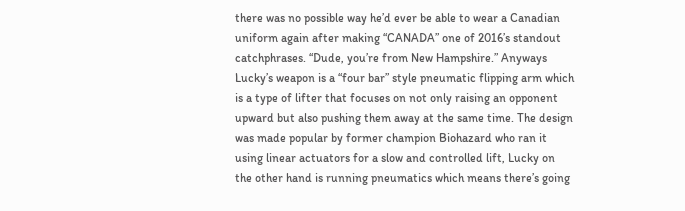there was no possible way he’d ever be able to wear a Canadian uniform again after making “CANADA” one of 2016’s standout catchphrases. “Dude, you’re from New Hampshire.” Anyways Lucky’s weapon is a “four bar” style pneumatic flipping arm which is a type of lifter that focuses on not only raising an opponent upward but also pushing them away at the same time. The design was made popular by former champion Biohazard who ran it using linear actuators for a slow and controlled lift, Lucky on the other hand is running pneumatics which means there’s going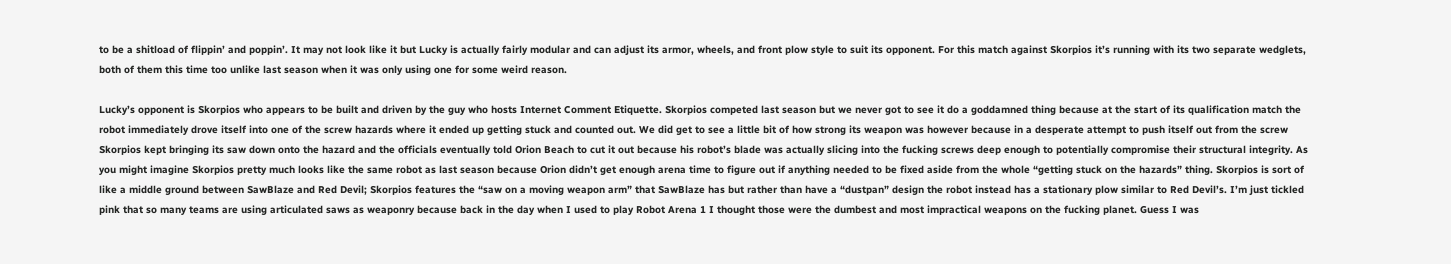to be a shitload of flippin’ and poppin’. It may not look like it but Lucky is actually fairly modular and can adjust its armor, wheels, and front plow style to suit its opponent. For this match against Skorpios it’s running with its two separate wedglets, both of them this time too unlike last season when it was only using one for some weird reason.

Lucky’s opponent is Skorpios who appears to be built and driven by the guy who hosts Internet Comment Etiquette. Skorpios competed last season but we never got to see it do a goddamned thing because at the start of its qualification match the robot immediately drove itself into one of the screw hazards where it ended up getting stuck and counted out. We did get to see a little bit of how strong its weapon was however because in a desperate attempt to push itself out from the screw Skorpios kept bringing its saw down onto the hazard and the officials eventually told Orion Beach to cut it out because his robot’s blade was actually slicing into the fucking screws deep enough to potentially compromise their structural integrity. As you might imagine Skorpios pretty much looks like the same robot as last season because Orion didn’t get enough arena time to figure out if anything needed to be fixed aside from the whole “getting stuck on the hazards” thing. Skorpios is sort of like a middle ground between SawBlaze and Red Devil; Skorpios features the “saw on a moving weapon arm” that SawBlaze has but rather than have a “dustpan” design the robot instead has a stationary plow similar to Red Devil’s. I’m just tickled pink that so many teams are using articulated saws as weaponry because back in the day when I used to play Robot Arena 1 I thought those were the dumbest and most impractical weapons on the fucking planet. Guess I was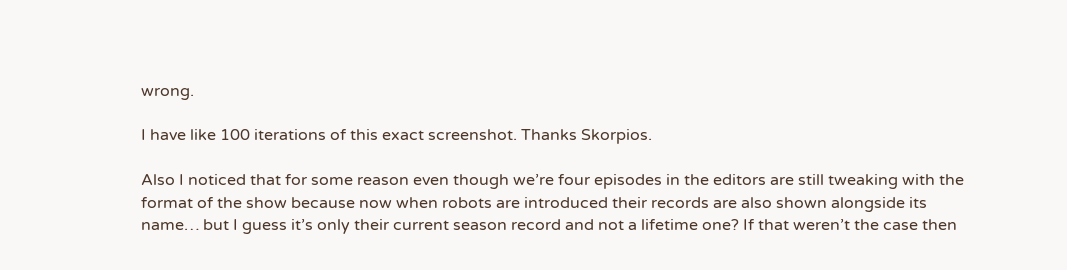wrong.

I have like 100 iterations of this exact screenshot. Thanks Skorpios.

Also I noticed that for some reason even though we’re four episodes in the editors are still tweaking with the format of the show because now when robots are introduced their records are also shown alongside its name… but I guess it’s only their current season record and not a lifetime one? If that weren’t the case then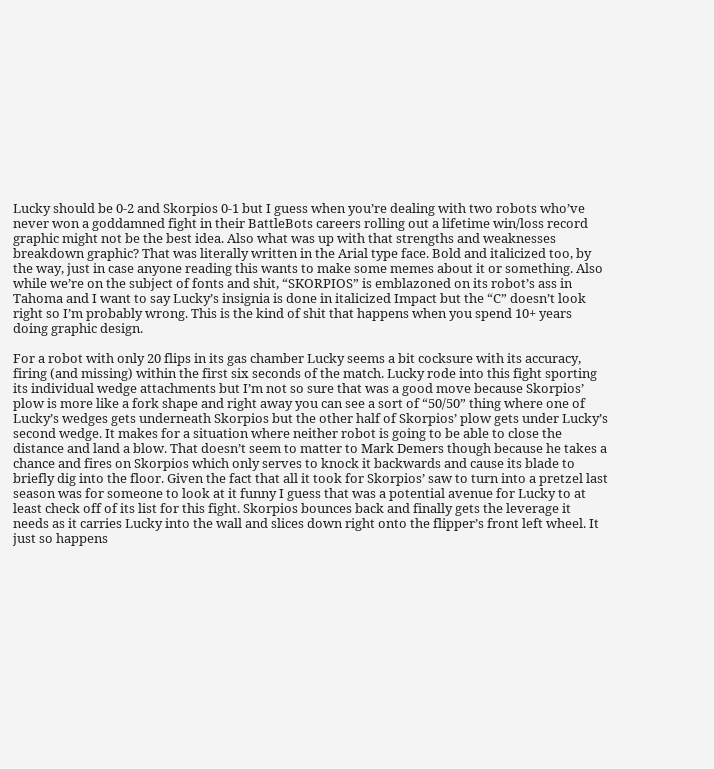Lucky should be 0-2 and Skorpios 0-1 but I guess when you’re dealing with two robots who’ve never won a goddamned fight in their BattleBots careers rolling out a lifetime win/loss record graphic might not be the best idea. Also what was up with that strengths and weaknesses breakdown graphic? That was literally written in the Arial type face. Bold and italicized too, by the way, just in case anyone reading this wants to make some memes about it or something. Also while we’re on the subject of fonts and shit, “SKORPIOS” is emblazoned on its robot’s ass in Tahoma and I want to say Lucky’s insignia is done in italicized Impact but the “C” doesn’t look right so I’m probably wrong. This is the kind of shit that happens when you spend 10+ years doing graphic design.

For a robot with only 20 flips in its gas chamber Lucky seems a bit cocksure with its accuracy, firing (and missing) within the first six seconds of the match. Lucky rode into this fight sporting its individual wedge attachments but I’m not so sure that was a good move because Skorpios’ plow is more like a fork shape and right away you can see a sort of “50/50” thing where one of Lucky’s wedges gets underneath Skorpios but the other half of Skorpios’ plow gets under Lucky’s second wedge. It makes for a situation where neither robot is going to be able to close the distance and land a blow. That doesn’t seem to matter to Mark Demers though because he takes a chance and fires on Skorpios which only serves to knock it backwards and cause its blade to briefly dig into the floor. Given the fact that all it took for Skorpios’ saw to turn into a pretzel last season was for someone to look at it funny I guess that was a potential avenue for Lucky to at least check off of its list for this fight. Skorpios bounces back and finally gets the leverage it needs as it carries Lucky into the wall and slices down right onto the flipper’s front left wheel. It just so happens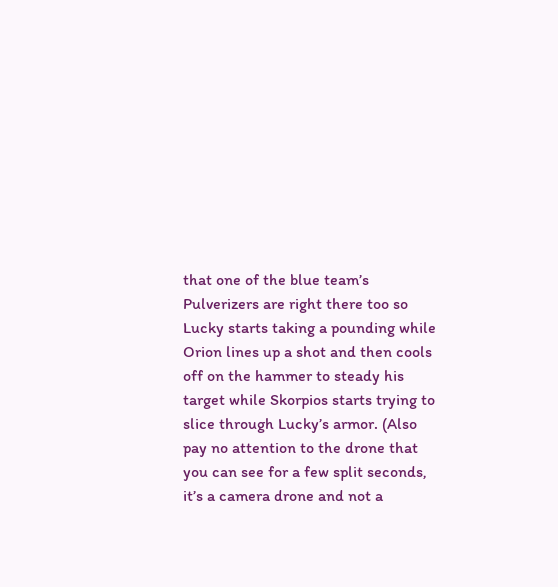that one of the blue team’s Pulverizers are right there too so Lucky starts taking a pounding while Orion lines up a shot and then cools off on the hammer to steady his target while Skorpios starts trying to slice through Lucky’s armor. (Also pay no attention to the drone that you can see for a few split seconds, it’s a camera drone and not a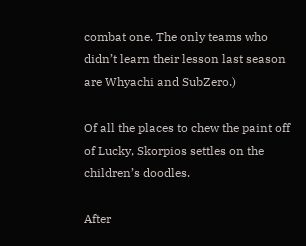combat one. The only teams who didn’t learn their lesson last season are Whyachi and SubZero.)

Of all the places to chew the paint off of Lucky, Skorpios settles on the children’s doodles.

After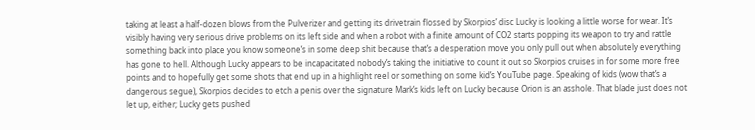taking at least a half-dozen blows from the Pulverizer and getting its drivetrain flossed by Skorpios’ disc Lucky is looking a little worse for wear. It’s visibly having very serious drive problems on its left side and when a robot with a finite amount of CO2 starts popping its weapon to try and rattle something back into place you know someone’s in some deep shit because that’s a desperation move you only pull out when absolutely everything has gone to hell. Although Lucky appears to be incapacitated nobody’s taking the initiative to count it out so Skorpios cruises in for some more free points and to hopefully get some shots that end up in a highlight reel or something on some kid’s YouTube page. Speaking of kids (wow that’s a dangerous segue), Skorpios decides to etch a penis over the signature Mark’s kids left on Lucky because Orion is an asshole. That blade just does not let up, either; Lucky gets pushed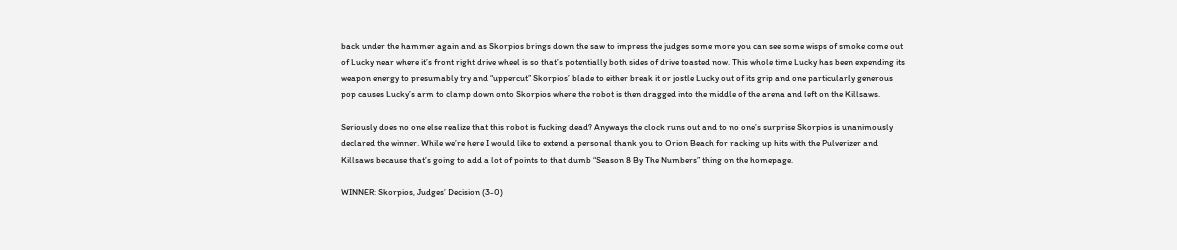back under the hammer again and as Skorpios brings down the saw to impress the judges some more you can see some wisps of smoke come out of Lucky near where it’s front right drive wheel is so that’s potentially both sides of drive toasted now. This whole time Lucky has been expending its weapon energy to presumably try and “uppercut” Skorpios’ blade to either break it or jostle Lucky out of its grip and one particularly generous pop causes Lucky’s arm to clamp down onto Skorpios where the robot is then dragged into the middle of the arena and left on the Killsaws.

Seriously does no one else realize that this robot is fucking dead? Anyways the clock runs out and to no one’s surprise Skorpios is unanimously declared the winner. While we’re here I would like to extend a personal thank you to Orion Beach for racking up hits with the Pulverizer and Killsaws because that’s going to add a lot of points to that dumb “Season 8 By The Numbers” thing on the homepage.

WINNER: Skorpios, Judges’ Decision (3-0)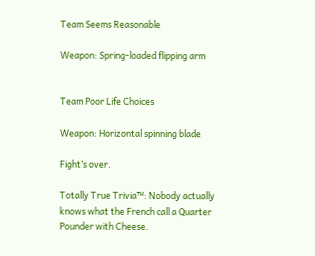Team Seems Reasonable

Weapon: Spring-loaded flipping arm


Team Poor Life Choices

Weapon: Horizontal spinning blade

Fight’s over.

Totally True Trivia™: Nobody actually knows what the French call a Quarter Pounder with Cheese.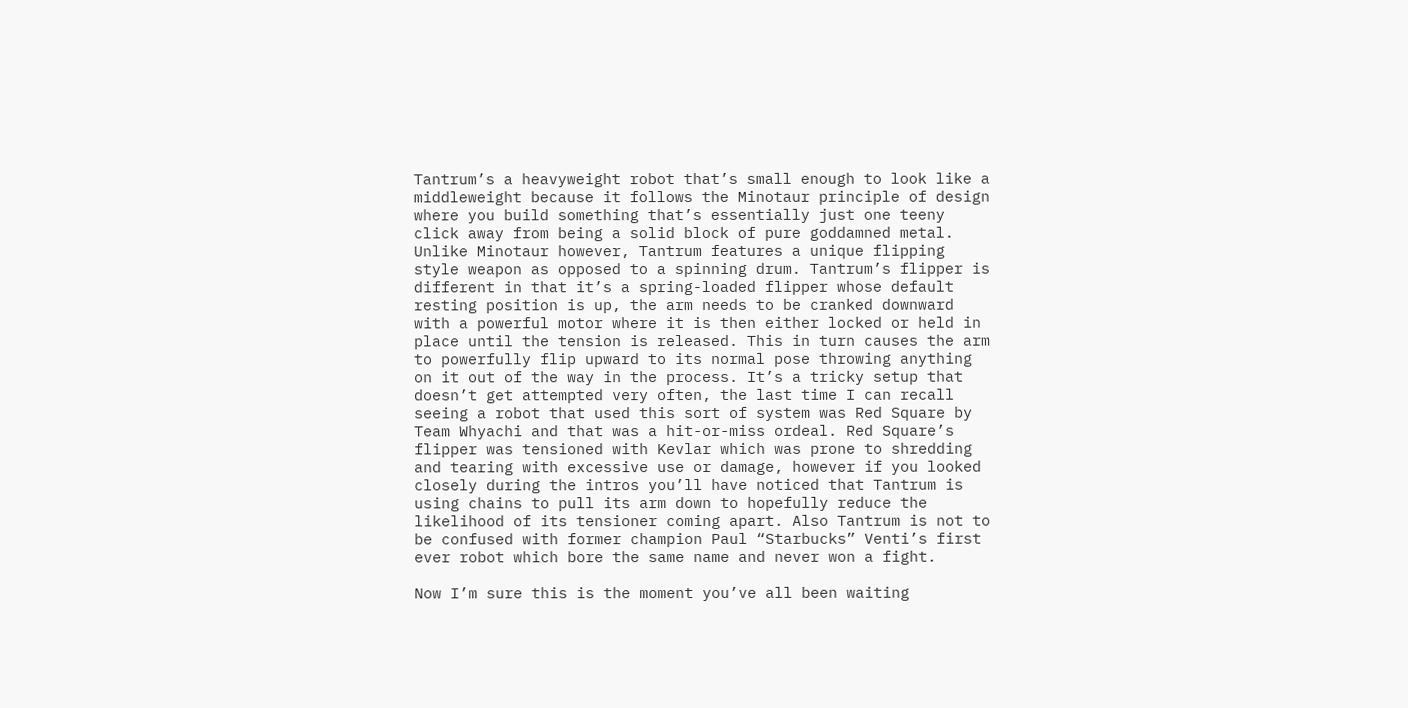Tantrum’s a heavyweight robot that’s small enough to look like a middleweight because it follows the Minotaur principle of design where you build something that’s essentially just one teeny click away from being a solid block of pure goddamned metal. Unlike Minotaur however, Tantrum features a unique flipping style weapon as opposed to a spinning drum. Tantrum’s flipper is different in that it’s a spring-loaded flipper whose default resting position is up, the arm needs to be cranked downward with a powerful motor where it is then either locked or held in place until the tension is released. This in turn causes the arm to powerfully flip upward to its normal pose throwing anything on it out of the way in the process. It’s a tricky setup that doesn’t get attempted very often, the last time I can recall seeing a robot that used this sort of system was Red Square by Team Whyachi and that was a hit-or-miss ordeal. Red Square’s flipper was tensioned with Kevlar which was prone to shredding and tearing with excessive use or damage, however if you looked closely during the intros you’ll have noticed that Tantrum is using chains to pull its arm down to hopefully reduce the likelihood of its tensioner coming apart. Also Tantrum is not to be confused with former champion Paul “Starbucks” Venti’s first ever robot which bore the same name and never won a fight.

Now I’m sure this is the moment you’ve all been waiting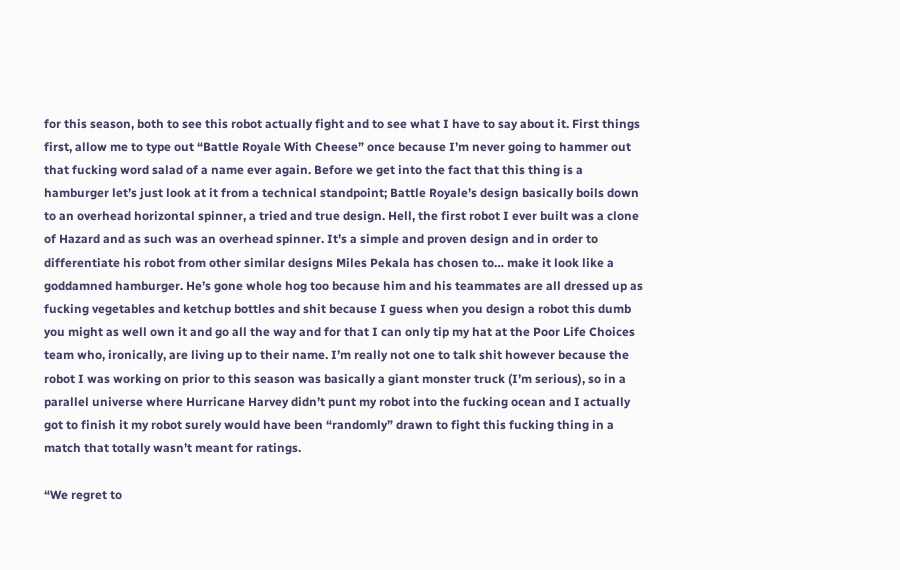for this season, both to see this robot actually fight and to see what I have to say about it. First things first, allow me to type out “Battle Royale With Cheese” once because I’m never going to hammer out that fucking word salad of a name ever again. Before we get into the fact that this thing is a hamburger let’s just look at it from a technical standpoint; Battle Royale’s design basically boils down to an overhead horizontal spinner, a tried and true design. Hell, the first robot I ever built was a clone of Hazard and as such was an overhead spinner. It’s a simple and proven design and in order to differentiate his robot from other similar designs Miles Pekala has chosen to… make it look like a goddamned hamburger. He’s gone whole hog too because him and his teammates are all dressed up as fucking vegetables and ketchup bottles and shit because I guess when you design a robot this dumb you might as well own it and go all the way and for that I can only tip my hat at the Poor Life Choices team who, ironically, are living up to their name. I’m really not one to talk shit however because the robot I was working on prior to this season was basically a giant monster truck (I’m serious), so in a parallel universe where Hurricane Harvey didn’t punt my robot into the fucking ocean and I actually got to finish it my robot surely would have been “randomly” drawn to fight this fucking thing in a match that totally wasn’t meant for ratings.

“We regret to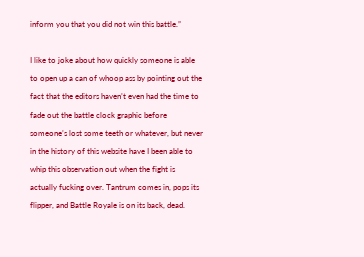inform you that you did not win this battle.”

I like to joke about how quickly someone is able to open up a can of whoop ass by pointing out the fact that the editors haven’t even had the time to fade out the battle clock graphic before someone’s lost some teeth or whatever, but never in the history of this website have I been able to whip this observation out when the fight is actually fucking over. Tantrum comes in, pops its flipper, and Battle Royale is on its back, dead.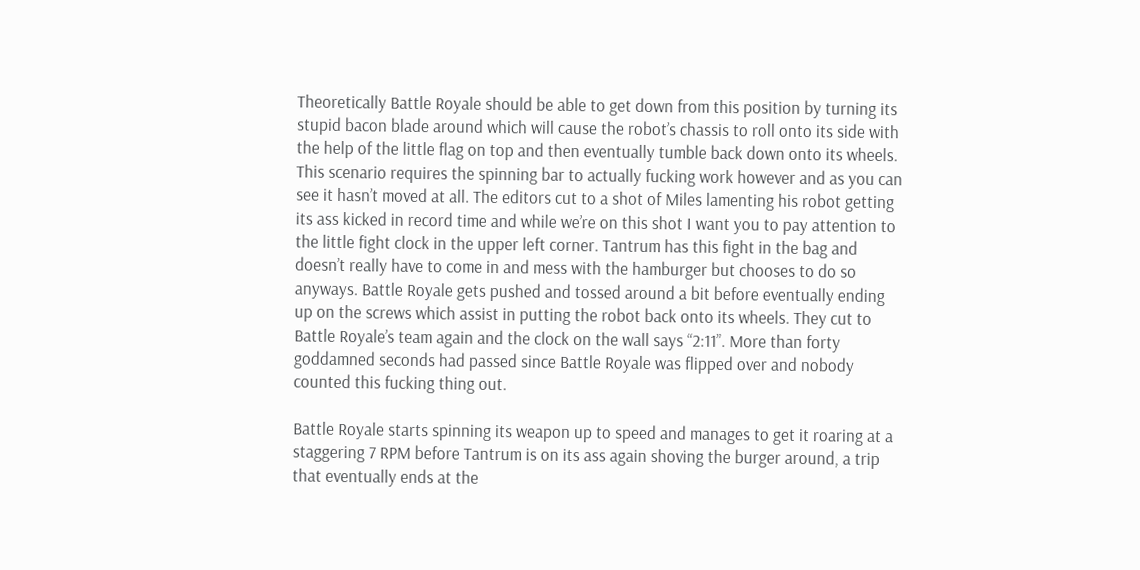Theoretically Battle Royale should be able to get down from this position by turning its stupid bacon blade around which will cause the robot’s chassis to roll onto its side with the help of the little flag on top and then eventually tumble back down onto its wheels. This scenario requires the spinning bar to actually fucking work however and as you can see it hasn’t moved at all. The editors cut to a shot of Miles lamenting his robot getting its ass kicked in record time and while we’re on this shot I want you to pay attention to the little fight clock in the upper left corner. Tantrum has this fight in the bag and doesn’t really have to come in and mess with the hamburger but chooses to do so anyways. Battle Royale gets pushed and tossed around a bit before eventually ending up on the screws which assist in putting the robot back onto its wheels. They cut to Battle Royale’s team again and the clock on the wall says “2:11”. More than forty goddamned seconds had passed since Battle Royale was flipped over and nobody counted this fucking thing out.

Battle Royale starts spinning its weapon up to speed and manages to get it roaring at a staggering 7 RPM before Tantrum is on its ass again shoving the burger around, a trip that eventually ends at the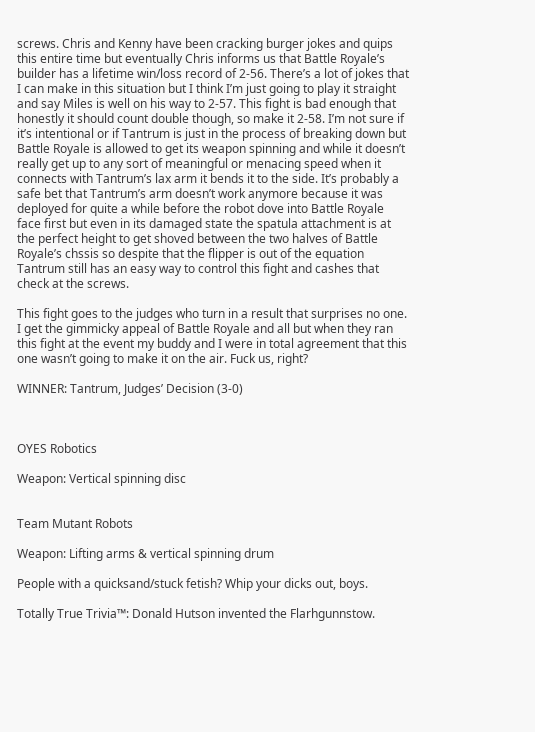screws. Chris and Kenny have been cracking burger jokes and quips this entire time but eventually Chris informs us that Battle Royale’s builder has a lifetime win/loss record of 2-56. There’s a lot of jokes that I can make in this situation but I think I’m just going to play it straight and say Miles is well on his way to 2-57. This fight is bad enough that honestly it should count double though, so make it 2-58. I’m not sure if it’s intentional or if Tantrum is just in the process of breaking down but Battle Royale is allowed to get its weapon spinning and while it doesn’t really get up to any sort of meaningful or menacing speed when it connects with Tantrum’s lax arm it bends it to the side. It’s probably a safe bet that Tantrum’s arm doesn’t work anymore because it was deployed for quite a while before the robot dove into Battle Royale face first but even in its damaged state the spatula attachment is at the perfect height to get shoved between the two halves of Battle Royale’s chssis so despite that the flipper is out of the equation Tantrum still has an easy way to control this fight and cashes that check at the screws.

This fight goes to the judges who turn in a result that surprises no one. I get the gimmicky appeal of Battle Royale and all but when they ran this fight at the event my buddy and I were in total agreement that this one wasn’t going to make it on the air. Fuck us, right?

WINNER: Tantrum, Judges’ Decision (3-0)



OYES Robotics

Weapon: Vertical spinning disc


Team Mutant Robots

Weapon: Lifting arms & vertical spinning drum

People with a quicksand/stuck fetish? Whip your dicks out, boys.

Totally True Trivia™: Donald Hutson invented the Flarhgunnstow.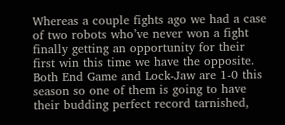Whereas a couple fights ago we had a case of two robots who’ve never won a fight finally getting an opportunity for their first win this time we have the opposite. Both End Game and Lock-Jaw are 1-0 this season so one of them is going to have their budding perfect record tarnished,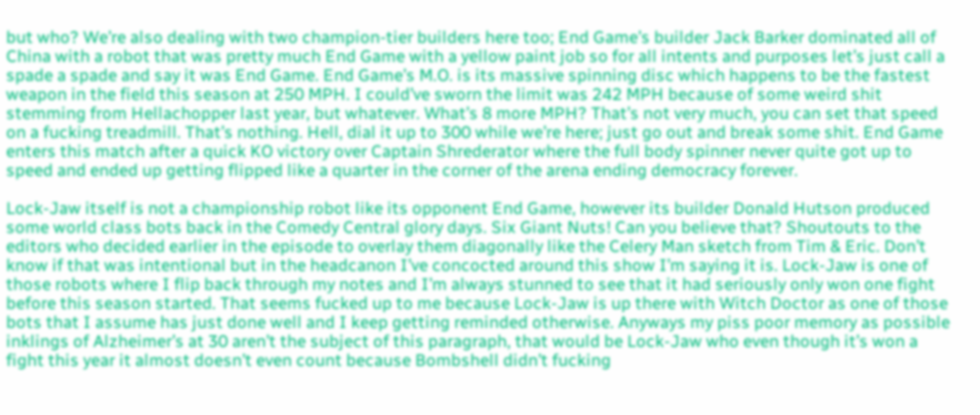but who? We’re also dealing with two champion-tier builders here too; End Game’s builder Jack Barker dominated all of China with a robot that was pretty much End Game with a yellow paint job so for all intents and purposes let’s just call a spade a spade and say it was End Game. End Game’s M.O. is its massive spinning disc which happens to be the fastest weapon in the field this season at 250 MPH. I could’ve sworn the limit was 242 MPH because of some weird shit stemming from Hellachopper last year, but whatever. What’s 8 more MPH? That’s not very much, you can set that speed on a fucking treadmill. That’s nothing. Hell, dial it up to 300 while we’re here; just go out and break some shit. End Game enters this match after a quick KO victory over Captain Shrederator where the full body spinner never quite got up to speed and ended up getting flipped like a quarter in the corner of the arena ending democracy forever.

Lock-Jaw itself is not a championship robot like its opponent End Game, however its builder Donald Hutson produced some world class bots back in the Comedy Central glory days. Six Giant Nuts! Can you believe that? Shoutouts to the editors who decided earlier in the episode to overlay them diagonally like the Celery Man sketch from Tim & Eric. Don’t know if that was intentional but in the headcanon I’ve concocted around this show I’m saying it is. Lock-Jaw is one of those robots where I flip back through my notes and I’m always stunned to see that it had seriously only won one fight before this season started. That seems fucked up to me because Lock-Jaw is up there with Witch Doctor as one of those bots that I assume has just done well and I keep getting reminded otherwise. Anyways my piss poor memory as possible inklings of Alzheimer’s at 30 aren’t the subject of this paragraph, that would be Lock-Jaw who even though it’s won a fight this year it almost doesn’t even count because Bombshell didn’t fucking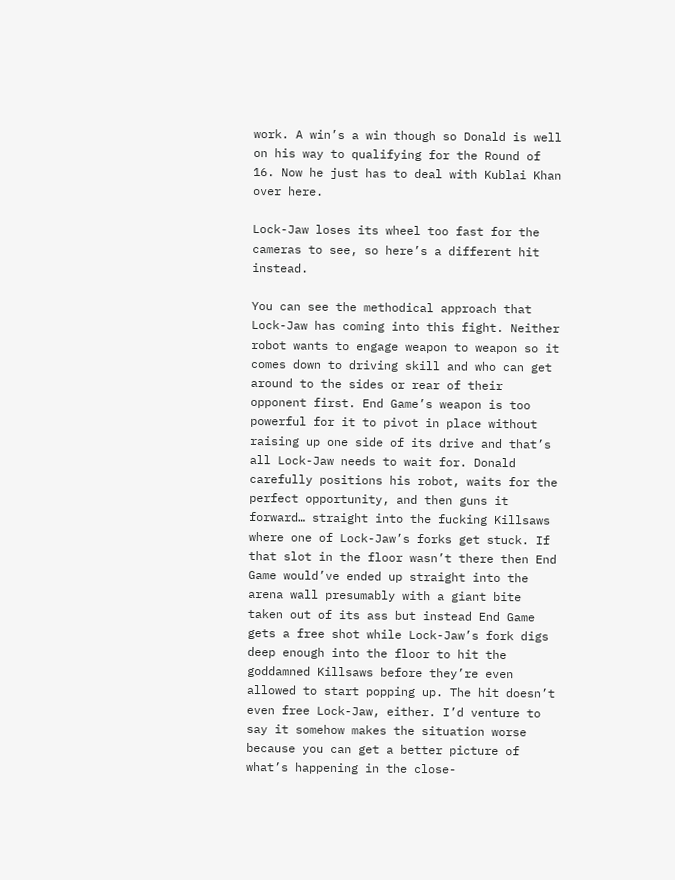work. A win’s a win though so Donald is well on his way to qualifying for the Round of 16. Now he just has to deal with Kublai Khan over here.

Lock-Jaw loses its wheel too fast for the cameras to see, so here’s a different hit instead.

You can see the methodical approach that Lock-Jaw has coming into this fight. Neither robot wants to engage weapon to weapon so it comes down to driving skill and who can get around to the sides or rear of their opponent first. End Game’s weapon is too powerful for it to pivot in place without raising up one side of its drive and that’s all Lock-Jaw needs to wait for. Donald carefully positions his robot, waits for the perfect opportunity, and then guns it forward… straight into the fucking Killsaws where one of Lock-Jaw’s forks get stuck. If that slot in the floor wasn’t there then End Game would’ve ended up straight into the arena wall presumably with a giant bite taken out of its ass but instead End Game gets a free shot while Lock-Jaw’s fork digs deep enough into the floor to hit the goddamned Killsaws before they’re even allowed to start popping up. The hit doesn’t even free Lock-Jaw, either. I’d venture to say it somehow makes the situation worse because you can get a better picture of what’s happening in the close-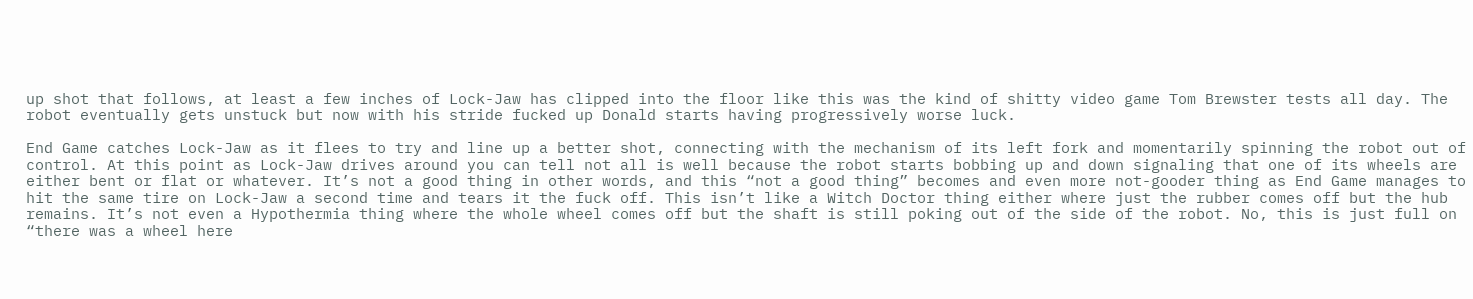up shot that follows, at least a few inches of Lock-Jaw has clipped into the floor like this was the kind of shitty video game Tom Brewster tests all day. The robot eventually gets unstuck but now with his stride fucked up Donald starts having progressively worse luck.

End Game catches Lock-Jaw as it flees to try and line up a better shot, connecting with the mechanism of its left fork and momentarily spinning the robot out of control. At this point as Lock-Jaw drives around you can tell not all is well because the robot starts bobbing up and down signaling that one of its wheels are either bent or flat or whatever. It’s not a good thing in other words, and this “not a good thing” becomes and even more not-gooder thing as End Game manages to hit the same tire on Lock-Jaw a second time and tears it the fuck off. This isn’t like a Witch Doctor thing either where just the rubber comes off but the hub remains. It’s not even a Hypothermia thing where the whole wheel comes off but the shaft is still poking out of the side of the robot. No, this is just full on “there was a wheel here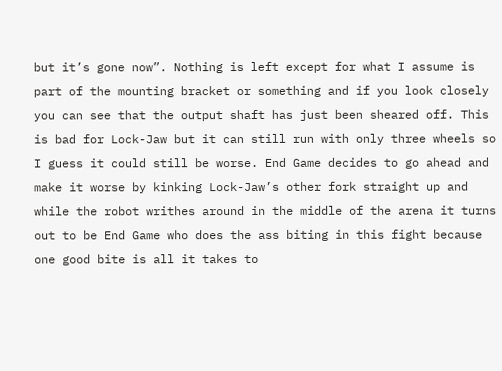but it’s gone now”. Nothing is left except for what I assume is part of the mounting bracket or something and if you look closely you can see that the output shaft has just been sheared off. This is bad for Lock-Jaw but it can still run with only three wheels so I guess it could still be worse. End Game decides to go ahead and make it worse by kinking Lock-Jaw’s other fork straight up and while the robot writhes around in the middle of the arena it turns out to be End Game who does the ass biting in this fight because one good bite is all it takes to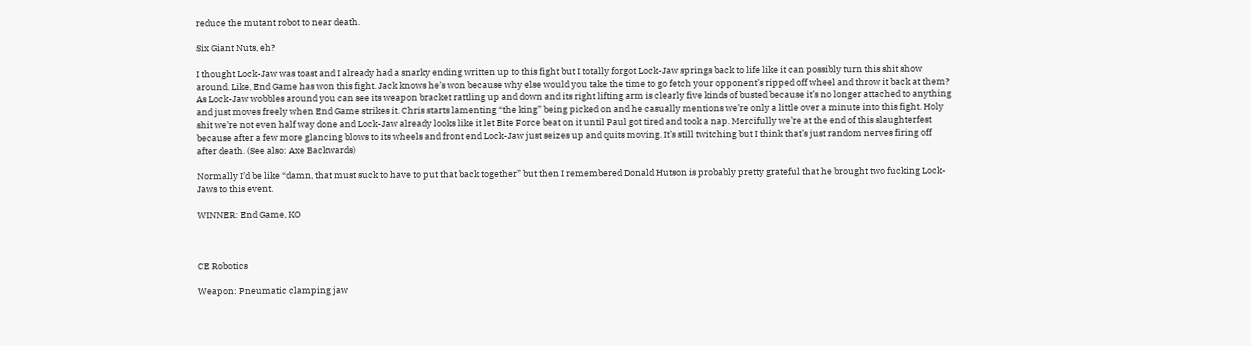reduce the mutant robot to near death.

Six Giant Nuts, eh?

I thought Lock-Jaw was toast and I already had a snarky ending written up to this fight but I totally forgot Lock-Jaw springs back to life like it can possibly turn this shit show around. Like, End Game has won this fight. Jack knows he’s won because why else would you take the time to go fetch your opponent’s ripped off wheel and throw it back at them? As Lock-Jaw wobbles around you can see its weapon bracket rattling up and down and its right lifting arm is clearly five kinds of busted because it’s no longer attached to anything and just moves freely when End Game strikes it. Chris starts lamenting “the king” being picked on and he casually mentions we’re only a little over a minute into this fight. Holy shit we’re not even half way done and Lock-Jaw already looks like it let Bite Force beat on it until Paul got tired and took a nap. Mercifully we’re at the end of this slaughterfest because after a few more glancing blows to its wheels and front end Lock-Jaw just seizes up and quits moving. It’s still twitching but I think that’s just random nerves firing off after death. (See also: Axe Backwards)

Normally I’d be like “damn, that must suck to have to put that back together” but then I remembered Donald Hutson is probably pretty grateful that he brought two fucking Lock-Jaws to this event.

WINNER: End Game, KO



CE Robotics

Weapon: Pneumatic clamping jaw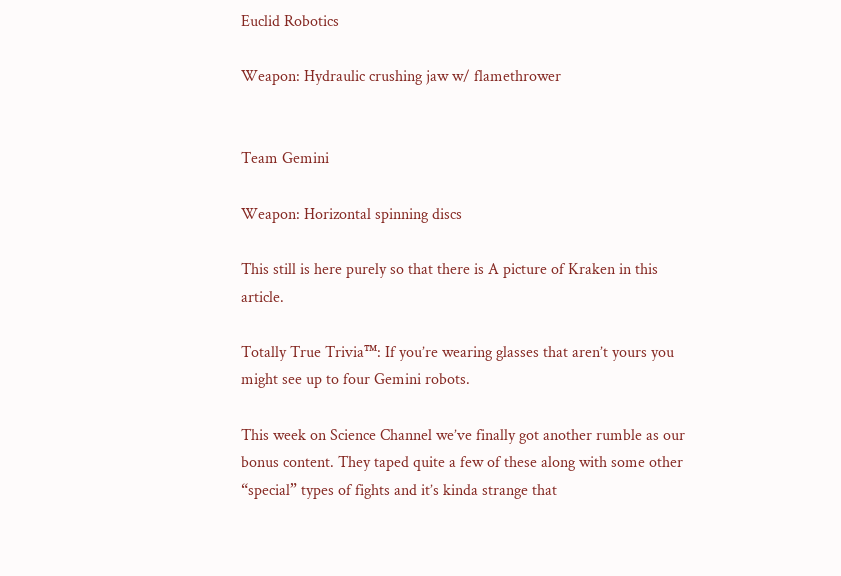Euclid Robotics

Weapon: Hydraulic crushing jaw w/ flamethrower


Team Gemini

Weapon: Horizontal spinning discs

This still is here purely so that there is A picture of Kraken in this article.

Totally True Trivia™: If you’re wearing glasses that aren’t yours you might see up to four Gemini robots.

This week on Science Channel we’ve finally got another rumble as our bonus content. They taped quite a few of these along with some other “special” types of fights and it’s kinda strange that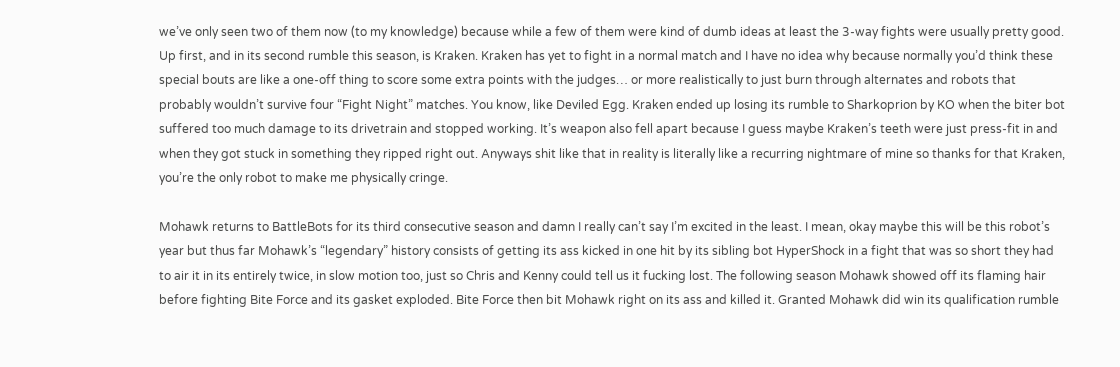we’ve only seen two of them now (to my knowledge) because while a few of them were kind of dumb ideas at least the 3-way fights were usually pretty good. Up first, and in its second rumble this season, is Kraken. Kraken has yet to fight in a normal match and I have no idea why because normally you’d think these special bouts are like a one-off thing to score some extra points with the judges… or more realistically to just burn through alternates and robots that probably wouldn’t survive four “Fight Night” matches. You know, like Deviled Egg. Kraken ended up losing its rumble to Sharkoprion by KO when the biter bot suffered too much damage to its drivetrain and stopped working. It’s weapon also fell apart because I guess maybe Kraken’s teeth were just press-fit in and when they got stuck in something they ripped right out. Anyways shit like that in reality is literally like a recurring nightmare of mine so thanks for that Kraken, you’re the only robot to make me physically cringe.

Mohawk returns to BattleBots for its third consecutive season and damn I really can’t say I’m excited in the least. I mean, okay maybe this will be this robot’s year but thus far Mohawk’s “legendary” history consists of getting its ass kicked in one hit by its sibling bot HyperShock in a fight that was so short they had to air it in its entirely twice, in slow motion too, just so Chris and Kenny could tell us it fucking lost. The following season Mohawk showed off its flaming hair before fighting Bite Force and its gasket exploded. Bite Force then bit Mohawk right on its ass and killed it. Granted Mohawk did win its qualification rumble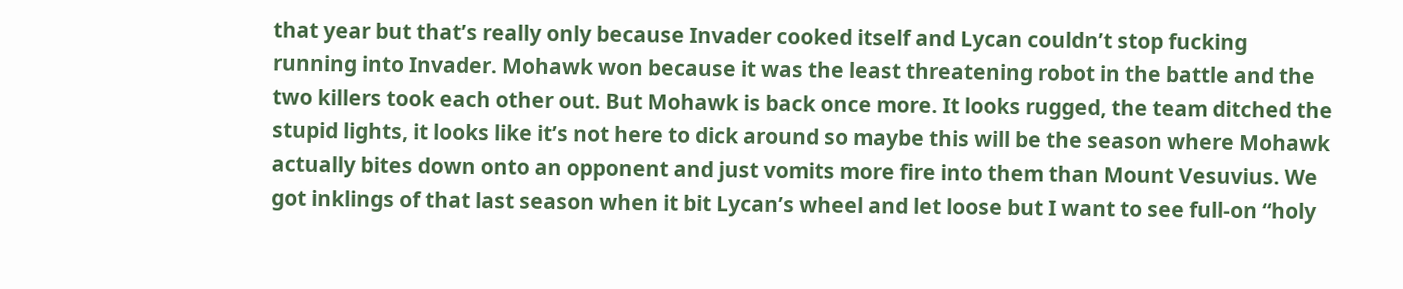that year but that’s really only because Invader cooked itself and Lycan couldn’t stop fucking running into Invader. Mohawk won because it was the least threatening robot in the battle and the two killers took each other out. But Mohawk is back once more. It looks rugged, the team ditched the stupid lights, it looks like it’s not here to dick around so maybe this will be the season where Mohawk actually bites down onto an opponent and just vomits more fire into them than Mount Vesuvius. We got inklings of that last season when it bit Lycan’s wheel and let loose but I want to see full-on “holy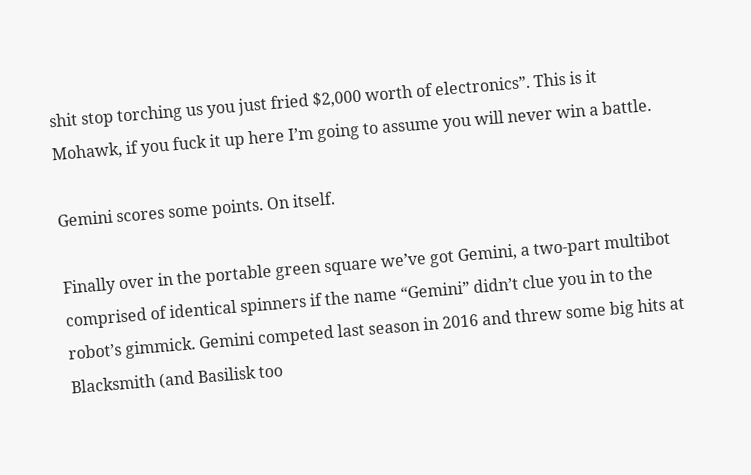shit stop torching us you just fried $2,000 worth of electronics”. This is it Mohawk, if you fuck it up here I’m going to assume you will never win a battle.

Gemini scores some points. On itself.

Finally over in the portable green square we’ve got Gemini, a two-part multibot comprised of identical spinners if the name “Gemini” didn’t clue you in to the robot’s gimmick. Gemini competed last season in 2016 and threw some big hits at Blacksmith (and Basilisk too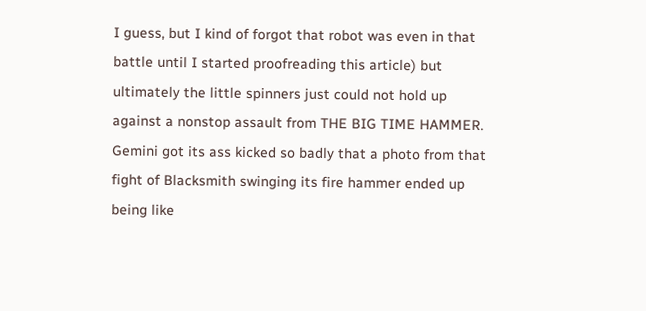I guess, but I kind of forgot that robot was even in that battle until I started proofreading this article) but ultimately the little spinners just could not hold up against a nonstop assault from THE BIG TIME HAMMER. Gemini got its ass kicked so badly that a photo from that fight of Blacksmith swinging its fire hammer ended up being like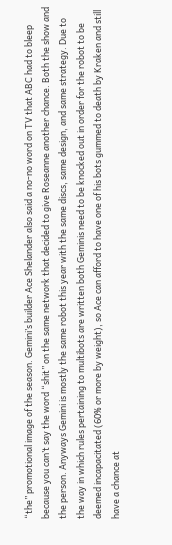“the” promotional image of the season. Gemini’s builder Ace Shelander also said a no-no word on TV that ABC had to bleep because you can’t say the word “shit” on the same network that decided to give Roseanne another chance. Both the show and the person. Anyways Gemini is mostly the same robot this year with the same discs, same design, and same strategy. Due to the way in which rules pertaining to multibots are written both Geminis need to be knocked out in order for the robot to be deemed incapacitated (60% or more by weight), so Ace can afford to have one of his bots gummed to death by Kraken and still have a chance at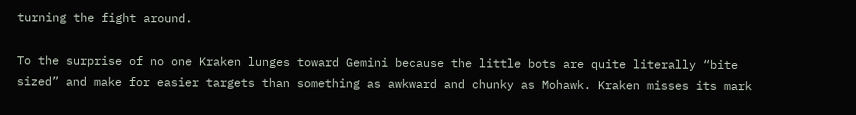turning the fight around.

To the surprise of no one Kraken lunges toward Gemini because the little bots are quite literally “bite sized” and make for easier targets than something as awkward and chunky as Mohawk. Kraken misses its mark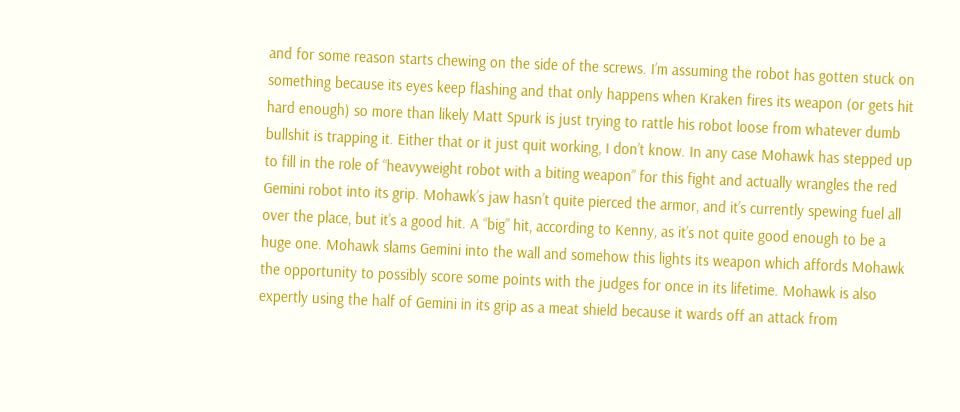and for some reason starts chewing on the side of the screws. I’m assuming the robot has gotten stuck on something because its eyes keep flashing and that only happens when Kraken fires its weapon (or gets hit hard enough) so more than likely Matt Spurk is just trying to rattle his robot loose from whatever dumb bullshit is trapping it. Either that or it just quit working, I don’t know. In any case Mohawk has stepped up to fill in the role of “heavyweight robot with a biting weapon” for this fight and actually wrangles the red Gemini robot into its grip. Mohawk’s jaw hasn’t quite pierced the armor, and it’s currently spewing fuel all over the place, but it’s a good hit. A “big” hit, according to Kenny, as it’s not quite good enough to be a huge one. Mohawk slams Gemini into the wall and somehow this lights its weapon which affords Mohawk the opportunity to possibly score some points with the judges for once in its lifetime. Mohawk is also expertly using the half of Gemini in its grip as a meat shield because it wards off an attack from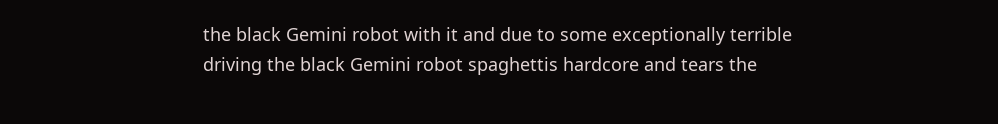the black Gemini robot with it and due to some exceptionally terrible driving the black Gemini robot spaghettis hardcore and tears the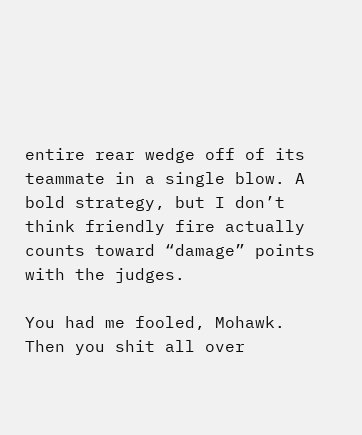entire rear wedge off of its teammate in a single blow. A bold strategy, but I don’t think friendly fire actually counts toward “damage” points with the judges.

You had me fooled, Mohawk. Then you shit all over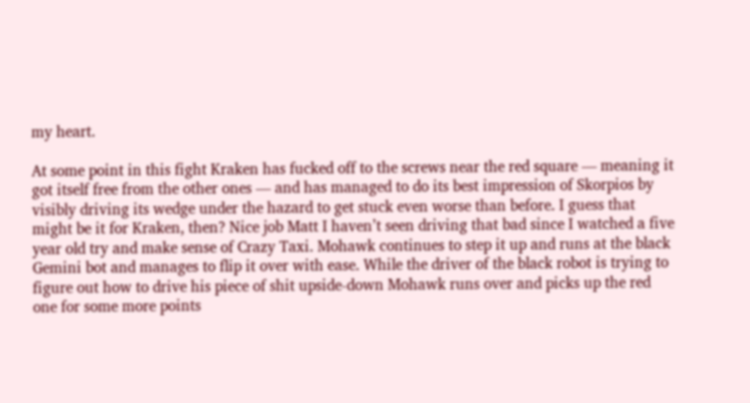my heart.

At some point in this fight Kraken has fucked off to the screws near the red square — meaning it got itself free from the other ones — and has managed to do its best impression of Skorpios by visibly driving its wedge under the hazard to get stuck even worse than before. I guess that might be it for Kraken, then? Nice job Matt I haven’t seen driving that bad since I watched a five year old try and make sense of Crazy Taxi. Mohawk continues to step it up and runs at the black Gemini bot and manages to flip it over with ease. While the driver of the black robot is trying to figure out how to drive his piece of shit upside-down Mohawk runs over and picks up the red one for some more points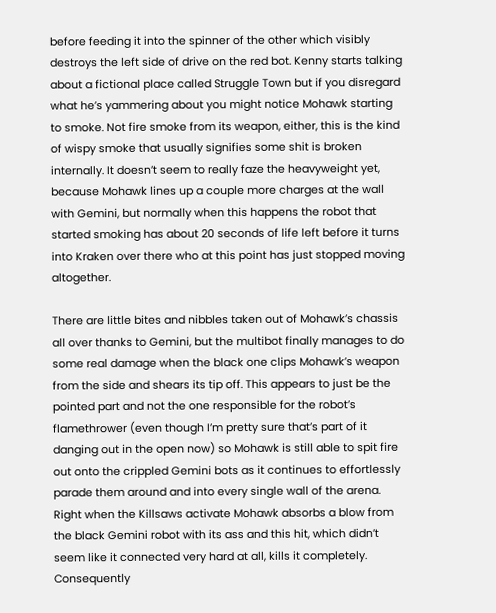before feeding it into the spinner of the other which visibly destroys the left side of drive on the red bot. Kenny starts talking about a fictional place called Struggle Town but if you disregard what he’s yammering about you might notice Mohawk starting to smoke. Not fire smoke from its weapon, either, this is the kind of wispy smoke that usually signifies some shit is broken internally. It doesn’t seem to really faze the heavyweight yet, because Mohawk lines up a couple more charges at the wall with Gemini, but normally when this happens the robot that started smoking has about 20 seconds of life left before it turns into Kraken over there who at this point has just stopped moving altogether.

There are little bites and nibbles taken out of Mohawk’s chassis all over thanks to Gemini, but the multibot finally manages to do some real damage when the black one clips Mohawk’s weapon from the side and shears its tip off. This appears to just be the pointed part and not the one responsible for the robot’s flamethrower (even though I’m pretty sure that’s part of it danging out in the open now) so Mohawk is still able to spit fire out onto the crippled Gemini bots as it continues to effortlessly parade them around and into every single wall of the arena. Right when the Killsaws activate Mohawk absorbs a blow from the black Gemini robot with its ass and this hit, which didn’t seem like it connected very hard at all, kills it completely. Consequently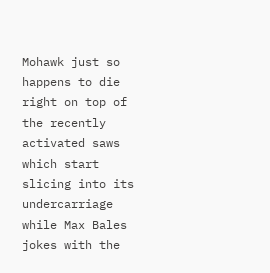Mohawk just so happens to die right on top of the recently activated saws which start slicing into its undercarriage while Max Bales jokes with the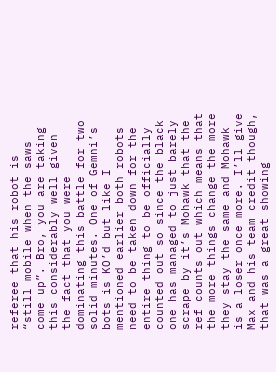referee that his robot is “still mobile when the saws come up”. Bro, you are taking this considerably well given the fact that you were dominating this battle for two solid minutes. One of Gemni’s bots is KO’d but like I mentioned earlier both robots need to be taken down for the entire thing to be officially counted out so since the black one has managed to just barely scrape by it’s Mohawk that the ref counts out which means that the more things change the more they stay the same and Mohawk is a loser once more. I’ll give Max and his team credit though, that was a great showing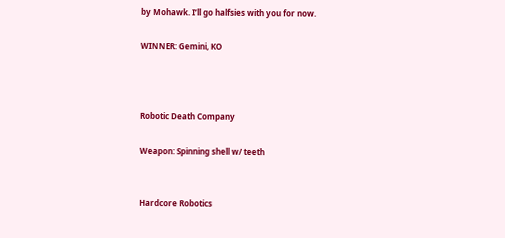by Mohawk. I’ll go halfsies with you for now.

WINNER: Gemini, KO



Robotic Death Company

Weapon: Spinning shell w/ teeth


Hardcore Robotics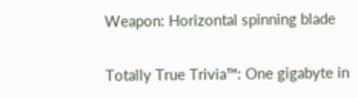Weapon: Horizontal spinning blade


Totally True Trivia™: One gigabyte in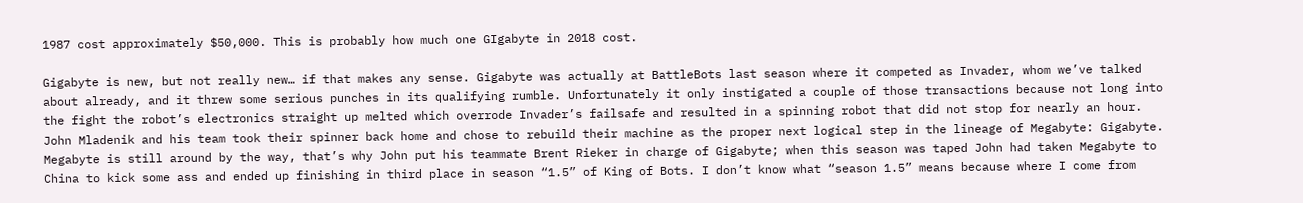1987 cost approximately $50,000. This is probably how much one GIgabyte in 2018 cost.

Gigabyte is new, but not really new… if that makes any sense. Gigabyte was actually at BattleBots last season where it competed as Invader, whom we’ve talked about already, and it threw some serious punches in its qualifying rumble. Unfortunately it only instigated a couple of those transactions because not long into the fight the robot’s electronics straight up melted which overrode Invader’s failsafe and resulted in a spinning robot that did not stop for nearly an hour. John Mladenik and his team took their spinner back home and chose to rebuild their machine as the proper next logical step in the lineage of Megabyte: Gigabyte. Megabyte is still around by the way, that’s why John put his teammate Brent Rieker in charge of Gigabyte; when this season was taped John had taken Megabyte to China to kick some ass and ended up finishing in third place in season “1.5” of King of Bots. I don’t know what “season 1.5” means because where I come from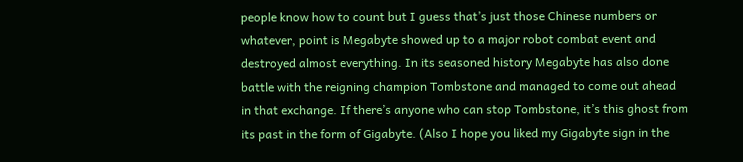people know how to count but I guess that’s just those Chinese numbers or whatever, point is Megabyte showed up to a major robot combat event and destroyed almost everything. In its seasoned history Megabyte has also done battle with the reigning champion Tombstone and managed to come out ahead in that exchange. If there’s anyone who can stop Tombstone, it’s this ghost from its past in the form of Gigabyte. (Also I hope you liked my Gigabyte sign in the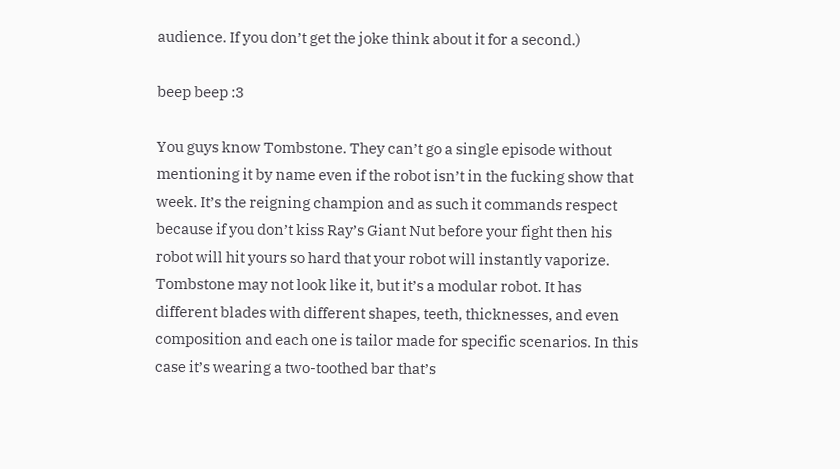audience. If you don’t get the joke think about it for a second.)

beep beep :3

You guys know Tombstone. They can’t go a single episode without mentioning it by name even if the robot isn’t in the fucking show that week. It’s the reigning champion and as such it commands respect because if you don’t kiss Ray’s Giant Nut before your fight then his robot will hit yours so hard that your robot will instantly vaporize. Tombstone may not look like it, but it’s a modular robot. It has different blades with different shapes, teeth, thicknesses, and even composition and each one is tailor made for specific scenarios. In this case it’s wearing a two-toothed bar that’s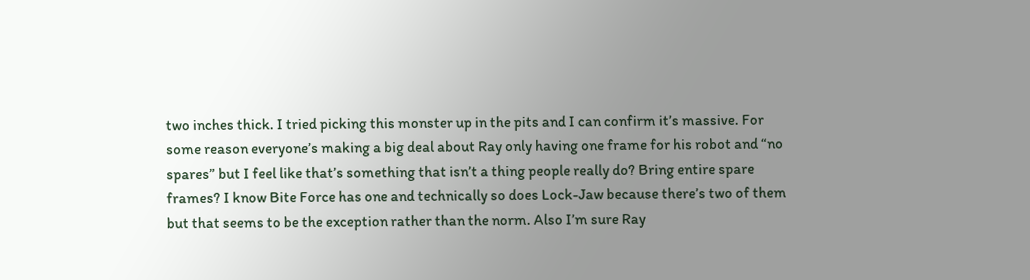two inches thick. I tried picking this monster up in the pits and I can confirm it’s massive. For some reason everyone’s making a big deal about Ray only having one frame for his robot and “no spares” but I feel like that’s something that isn’t a thing people really do? Bring entire spare frames? I know Bite Force has one and technically so does Lock-Jaw because there’s two of them but that seems to be the exception rather than the norm. Also I’m sure Ray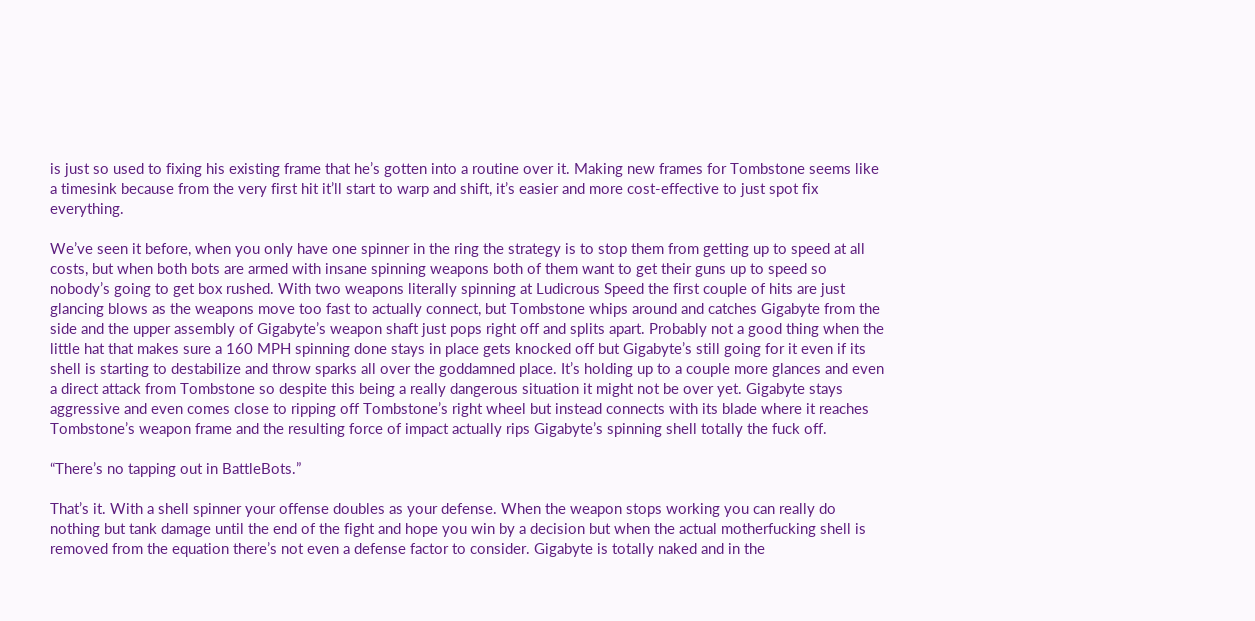is just so used to fixing his existing frame that he’s gotten into a routine over it. Making new frames for Tombstone seems like a timesink because from the very first hit it’ll start to warp and shift, it’s easier and more cost-effective to just spot fix everything.

We’ve seen it before, when you only have one spinner in the ring the strategy is to stop them from getting up to speed at all costs, but when both bots are armed with insane spinning weapons both of them want to get their guns up to speed so nobody’s going to get box rushed. With two weapons literally spinning at Ludicrous Speed the first couple of hits are just glancing blows as the weapons move too fast to actually connect, but Tombstone whips around and catches Gigabyte from the side and the upper assembly of Gigabyte’s weapon shaft just pops right off and splits apart. Probably not a good thing when the little hat that makes sure a 160 MPH spinning done stays in place gets knocked off but Gigabyte’s still going for it even if its shell is starting to destabilize and throw sparks all over the goddamned place. It’s holding up to a couple more glances and even a direct attack from Tombstone so despite this being a really dangerous situation it might not be over yet. Gigabyte stays aggressive and even comes close to ripping off Tombstone’s right wheel but instead connects with its blade where it reaches Tombstone’s weapon frame and the resulting force of impact actually rips Gigabyte’s spinning shell totally the fuck off.

“There’s no tapping out in BattleBots.”

That’s it. With a shell spinner your offense doubles as your defense. When the weapon stops working you can really do nothing but tank damage until the end of the fight and hope you win by a decision but when the actual motherfucking shell is removed from the equation there’s not even a defense factor to consider. Gigabyte is totally naked and in the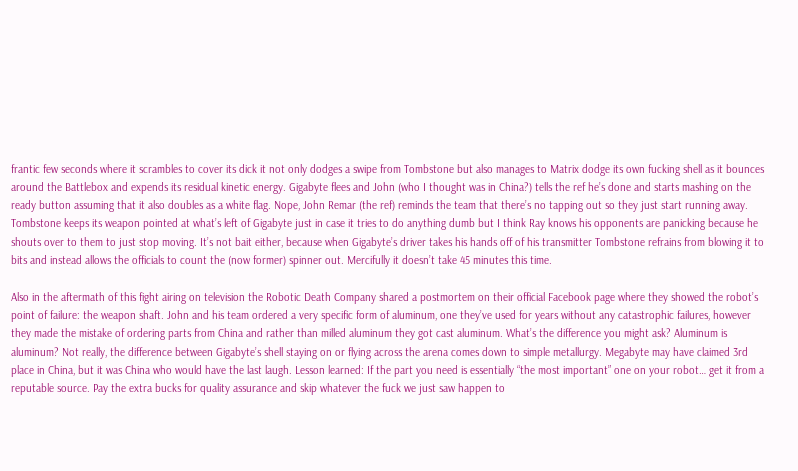frantic few seconds where it scrambles to cover its dick it not only dodges a swipe from Tombstone but also manages to Matrix dodge its own fucking shell as it bounces around the Battlebox and expends its residual kinetic energy. Gigabyte flees and John (who I thought was in China?) tells the ref he’s done and starts mashing on the ready button assuming that it also doubles as a white flag. Nope, John Remar (the ref) reminds the team that there’s no tapping out so they just start running away. Tombstone keeps its weapon pointed at what’s left of Gigabyte just in case it tries to do anything dumb but I think Ray knows his opponents are panicking because he shouts over to them to just stop moving. It’s not bait either, because when Gigabyte’s driver takes his hands off of his transmitter Tombstone refrains from blowing it to bits and instead allows the officials to count the (now former) spinner out. Mercifully it doesn’t take 45 minutes this time.

Also in the aftermath of this fight airing on television the Robotic Death Company shared a postmortem on their official Facebook page where they showed the robot’s point of failure: the weapon shaft. John and his team ordered a very specific form of aluminum, one they’ve used for years without any catastrophic failures, however they made the mistake of ordering parts from China and rather than milled aluminum they got cast aluminum. What’s the difference you might ask? Aluminum is aluminum? Not really, the difference between Gigabyte’s shell staying on or flying across the arena comes down to simple metallurgy. Megabyte may have claimed 3rd place in China, but it was China who would have the last laugh. Lesson learned: If the part you need is essentially “the most important” one on your robot… get it from a reputable source. Pay the extra bucks for quality assurance and skip whatever the fuck we just saw happen to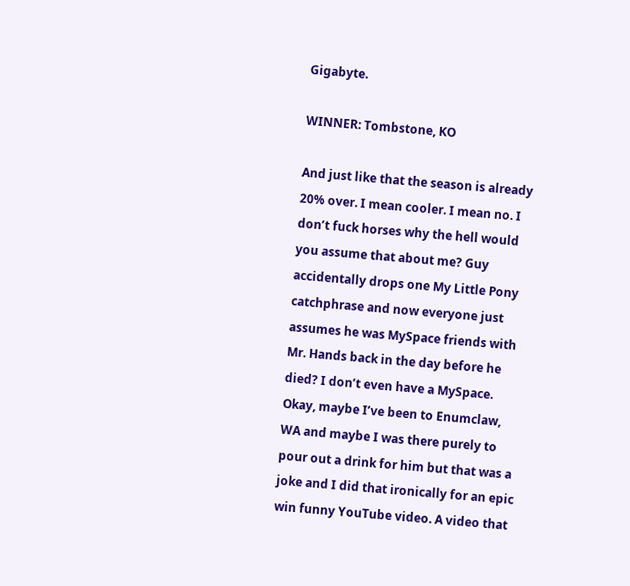Gigabyte.

WINNER: Tombstone, KO

And just like that the season is already 20% over. I mean cooler. I mean no. I don’t fuck horses why the hell would you assume that about me? Guy accidentally drops one My Little Pony catchphrase and now everyone just assumes he was MySpace friends with Mr. Hands back in the day before he died? I don’t even have a MySpace. Okay, maybe I’ve been to Enumclaw, WA and maybe I was there purely to pour out a drink for him but that was a joke and I did that ironically for an epic win funny YouTube video. A video that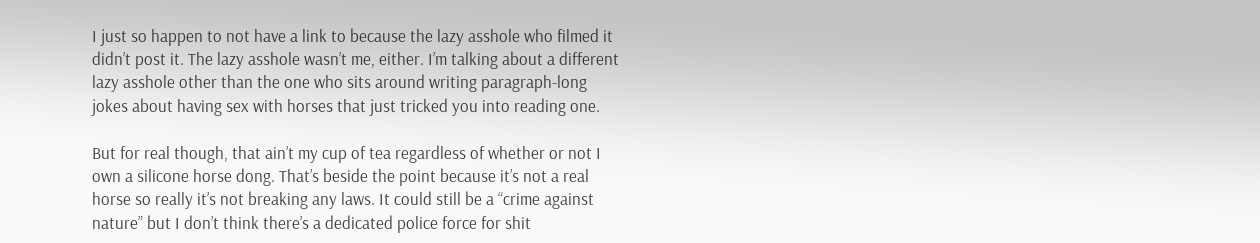I just so happen to not have a link to because the lazy asshole who filmed it didn’t post it. The lazy asshole wasn’t me, either. I’m talking about a different lazy asshole other than the one who sits around writing paragraph-long jokes about having sex with horses that just tricked you into reading one.

But for real though, that ain’t my cup of tea regardless of whether or not I own a silicone horse dong. That’s beside the point because it’s not a real horse so really it’s not breaking any laws. It could still be a “crime against nature” but I don’t think there’s a dedicated police force for shit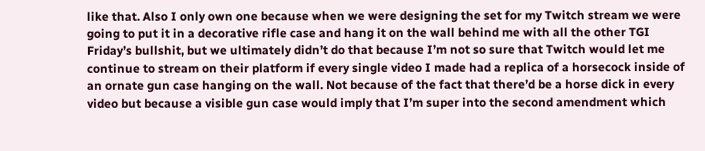like that. Also I only own one because when we were designing the set for my Twitch stream we were going to put it in a decorative rifle case and hang it on the wall behind me with all the other TGI Friday’s bullshit, but we ultimately didn’t do that because I’m not so sure that Twitch would let me continue to stream on their platform if every single video I made had a replica of a horsecock inside of an ornate gun case hanging on the wall. Not because of the fact that there’d be a horse dick in every video but because a visible gun case would imply that I’m super into the second amendment which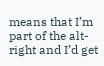means that I’m part of the alt-right and I’d get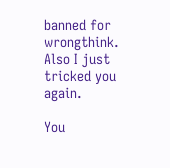banned for wrongthink. Also I just tricked you again.

You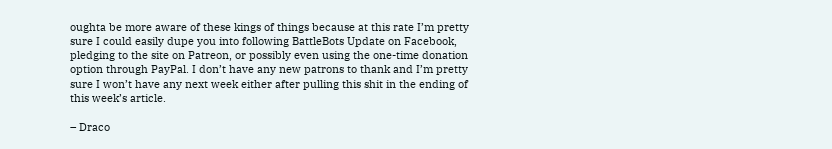oughta be more aware of these kings of things because at this rate I’m pretty sure I could easily dupe you into following BattleBots Update on Facebook, pledging to the site on Patreon, or possibly even using the one-time donation option through PayPal. I don’t have any new patrons to thank and I’m pretty sure I won’t have any next week either after pulling this shit in the ending of this week’s article.

– Draco